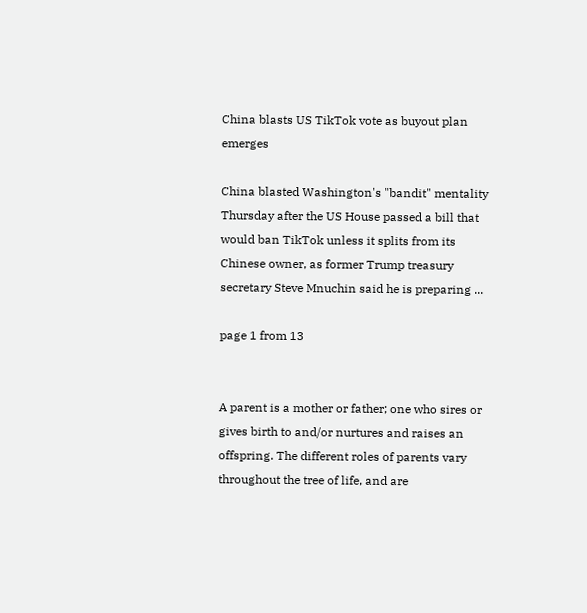China blasts US TikTok vote as buyout plan emerges

China blasted Washington's "bandit" mentality Thursday after the US House passed a bill that would ban TikTok unless it splits from its Chinese owner, as former Trump treasury secretary Steve Mnuchin said he is preparing ...

page 1 from 13


A parent is a mother or father; one who sires or gives birth to and/or nurtures and raises an offspring. The different roles of parents vary throughout the tree of life, and are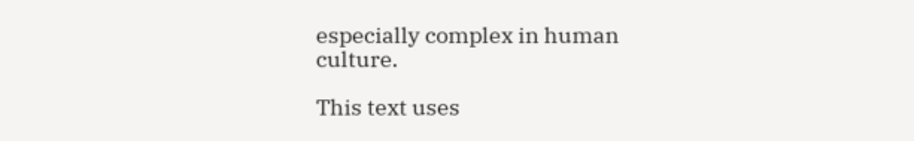especially complex in human culture.

This text uses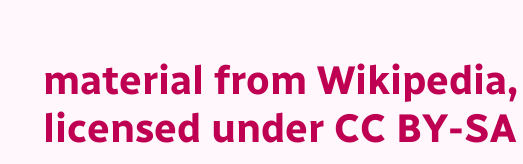material from Wikipedia, licensed under CC BY-SA